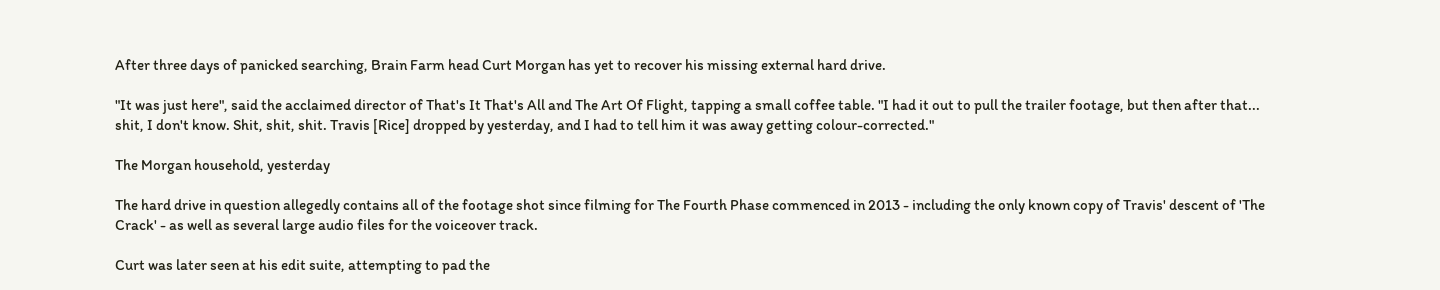After three days of panicked searching, Brain Farm head Curt Morgan has yet to recover his missing external hard drive.

"It was just here", said the acclaimed director of That's It That's All and The Art Of Flight, tapping a small coffee table. "I had it out to pull the trailer footage, but then after that... shit, I don't know. Shit, shit, shit. Travis [Rice] dropped by yesterday, and I had to tell him it was away getting colour-corrected."

The Morgan household, yesterday

The hard drive in question allegedly contains all of the footage shot since filming for The Fourth Phase commenced in 2013 - including the only known copy of Travis' descent of 'The Crack' - as well as several large audio files for the voiceover track.

Curt was later seen at his edit suite, attempting to pad the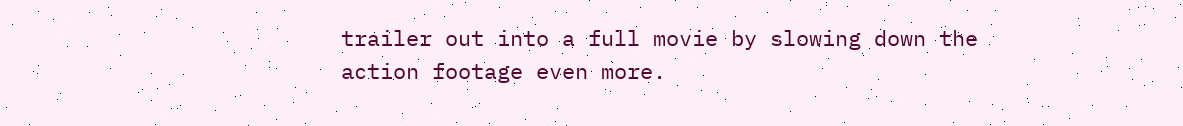trailer out into a full movie by slowing down the action footage even more.